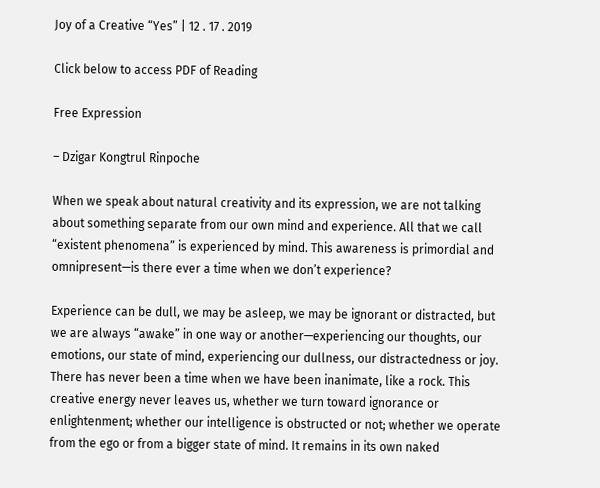Joy of a Creative “Yes” | 12 . 17 . 2019

Click below to access PDF of Reading

Free Expression

– Dzigar Kongtrul Rinpoche

When we speak about natural creativity and its expression, we are not talking about something separate from our own mind and experience. All that we call “existent phenomena” is experienced by mind. This awareness is primordial and omnipresent—is there ever a time when we don’t experience?

Experience can be dull, we may be asleep, we may be ignorant or distracted, but we are always “awake” in one way or another—experiencing our thoughts, our emotions, our state of mind, experiencing our dullness, our distractedness or joy. There has never been a time when we have been inanimate, like a rock. This creative energy never leaves us, whether we turn toward ignorance or enlightenment; whether our intelligence is obstructed or not; whether we operate from the ego or from a bigger state of mind. It remains in its own naked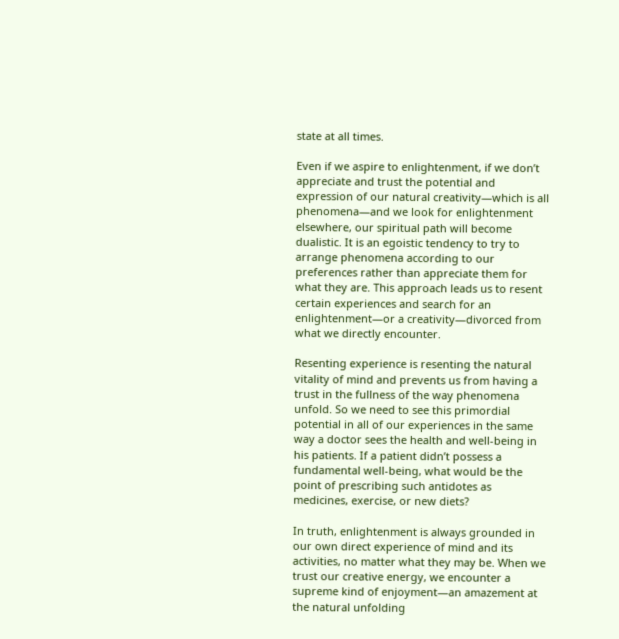state at all times.

Even if we aspire to enlightenment, if we don’t appreciate and trust the potential and expression of our natural creativity—which is all phenomena—and we look for enlightenment elsewhere, our spiritual path will become dualistic. It is an egoistic tendency to try to arrange phenomena according to our preferences rather than appreciate them for what they are. This approach leads us to resent certain experiences and search for an enlightenment—or a creativity—divorced from what we directly encounter.

Resenting experience is resenting the natural vitality of mind and prevents us from having a trust in the fullness of the way phenomena unfold. So we need to see this primordial potential in all of our experiences in the same way a doctor sees the health and well-being in his patients. If a patient didn’t possess a fundamental well-being, what would be the point of prescribing such antidotes as medicines, exercise, or new diets?

In truth, enlightenment is always grounded in our own direct experience of mind and its activities, no matter what they may be. When we trust our creative energy, we encounter a supreme kind of enjoyment—an amazement at the natural unfolding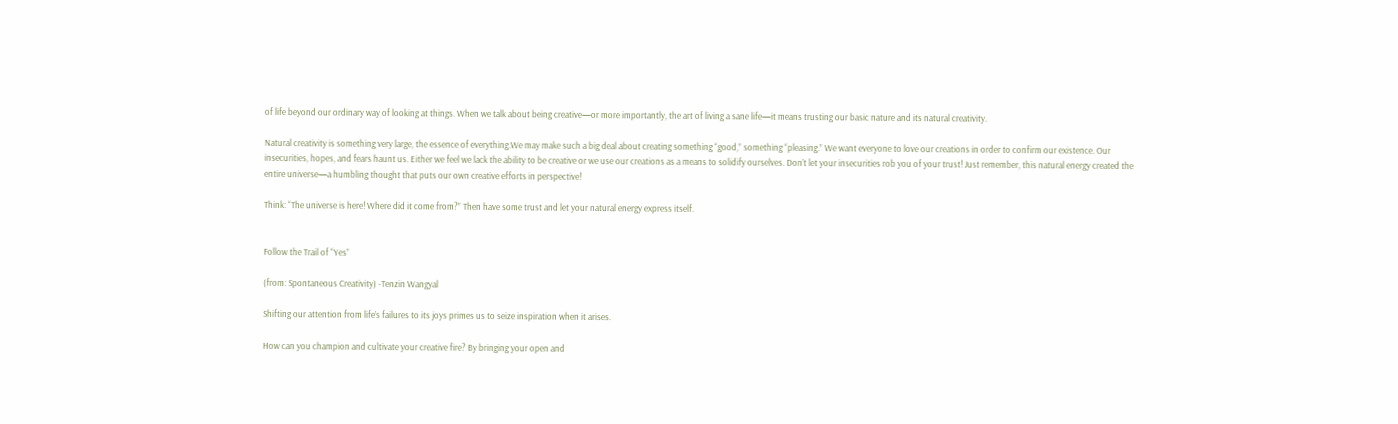of life beyond our ordinary way of looking at things. When we talk about being creative—or more importantly, the art of living a sane life—it means trusting our basic nature and its natural creativity.

Natural creativity is something very large, the essence of everything.We may make such a big deal about creating something “good,” something “pleasing.” We want everyone to love our creations in order to confirm our existence. Our insecurities, hopes, and fears haunt us. Either we feel we lack the ability to be creative or we use our creations as a means to solidify ourselves. Don’t let your insecurities rob you of your trust! Just remember, this natural energy created the entire universe—a humbling thought that puts our own creative efforts in perspective!

Think: “The universe is here! Where did it come from?” Then have some trust and let your natural energy express itself.


Follow the Trail of “Yes”

(from: Spontaneous Creativity) -Tenzin Wangyal

Shifting our attention from life’s failures to its joys primes us to seize inspiration when it arises.

How can you champion and cultivate your creative fire? By bringing your open and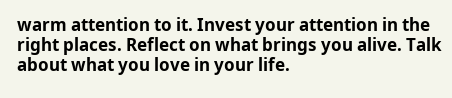warm attention to it. Invest your attention in the right places. Reflect on what brings you alive. Talk about what you love in your life.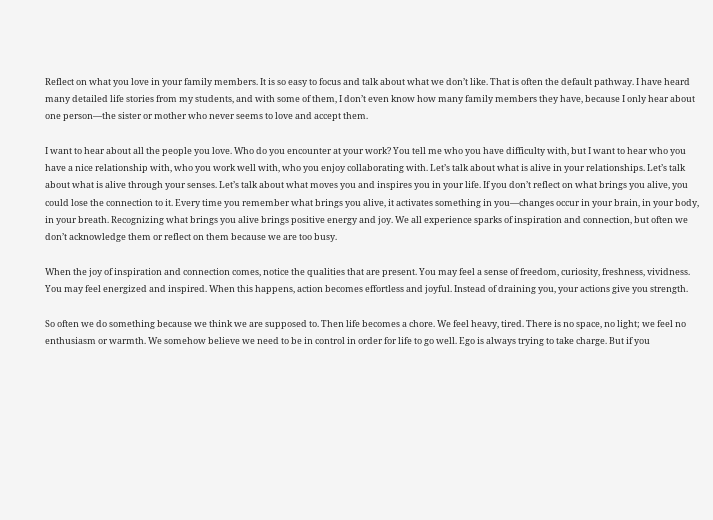Reflect on what you love in your family members. It is so easy to focus and talk about what we don’t like. That is often the default pathway. I have heard many detailed life stories from my students, and with some of them, I don’t even know how many family members they have, because I only hear about one person—the sister or mother who never seems to love and accept them.

I want to hear about all the people you love. Who do you encounter at your work? You tell me who you have difficulty with, but I want to hear who you have a nice relationship with, who you work well with, who you enjoy collaborating with. Let’s talk about what is alive in your relationships. Let’s talk about what is alive through your senses. Let’s talk about what moves you and inspires you in your life. If you don’t reflect on what brings you alive, you could lose the connection to it. Every time you remember what brings you alive, it activates something in you—changes occur in your brain, in your body, in your breath. Recognizing what brings you alive brings positive energy and joy. We all experience sparks of inspiration and connection, but often we don’t acknowledge them or reflect on them because we are too busy.

When the joy of inspiration and connection comes, notice the qualities that are present. You may feel a sense of freedom, curiosity, freshness, vividness. You may feel energized and inspired. When this happens, action becomes effortless and joyful. Instead of draining you, your actions give you strength.

So often we do something because we think we are supposed to. Then life becomes a chore. We feel heavy, tired. There is no space, no light; we feel no enthusiasm or warmth. We somehow believe we need to be in control in order for life to go well. Ego is always trying to take charge. But if you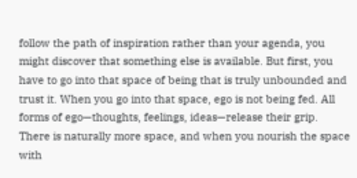follow the path of inspiration rather than your agenda, you might discover that something else is available. But first, you have to go into that space of being that is truly unbounded and trust it. When you go into that space, ego is not being fed. All forms of ego—thoughts, feelings, ideas—release their grip. There is naturally more space, and when you nourish the space with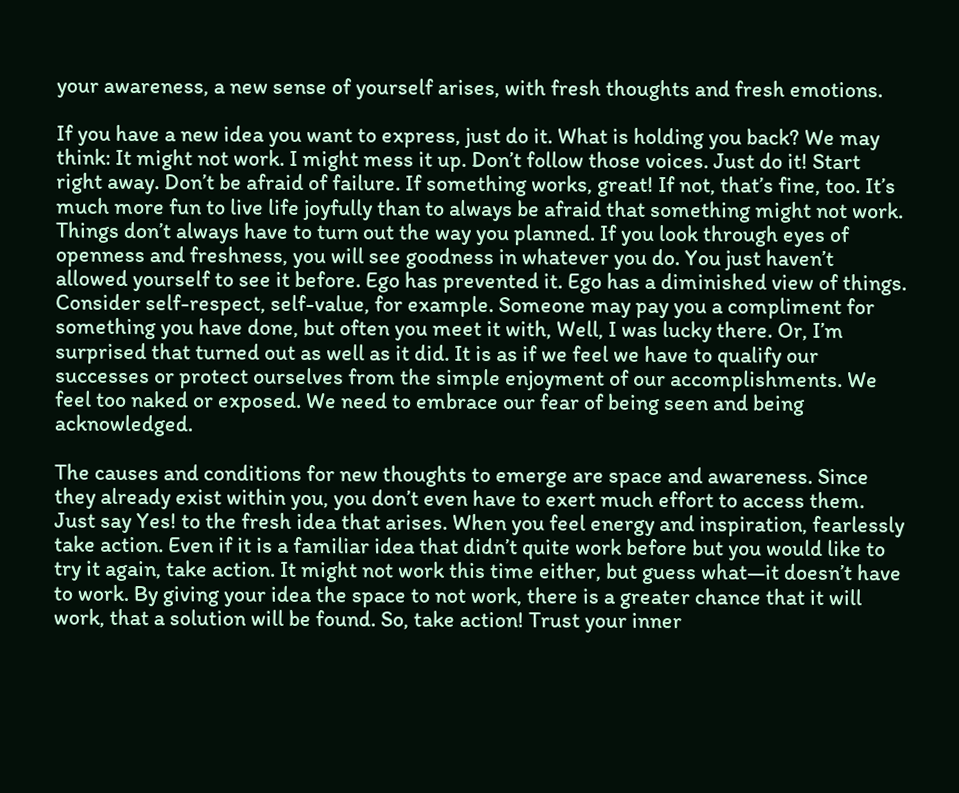your awareness, a new sense of yourself arises, with fresh thoughts and fresh emotions.

If you have a new idea you want to express, just do it. What is holding you back? We may think: It might not work. I might mess it up. Don’t follow those voices. Just do it! Start right away. Don’t be afraid of failure. If something works, great! If not, that’s fine, too. It’s much more fun to live life joyfully than to always be afraid that something might not work. Things don’t always have to turn out the way you planned. If you look through eyes of openness and freshness, you will see goodness in whatever you do. You just haven’t allowed yourself to see it before. Ego has prevented it. Ego has a diminished view of things. Consider self-respect, self-value, for example. Someone may pay you a compliment for something you have done, but often you meet it with, Well, I was lucky there. Or, I’m surprised that turned out as well as it did. It is as if we feel we have to qualify our successes or protect ourselves from the simple enjoyment of our accomplishments. We feel too naked or exposed. We need to embrace our fear of being seen and being acknowledged.

The causes and conditions for new thoughts to emerge are space and awareness. Since they already exist within you, you don’t even have to exert much effort to access them. Just say Yes! to the fresh idea that arises. When you feel energy and inspiration, fearlessly take action. Even if it is a familiar idea that didn’t quite work before but you would like to try it again, take action. It might not work this time either, but guess what—it doesn’t have to work. By giving your idea the space to not work, there is a greater chance that it will work, that a solution will be found. So, take action! Trust your inner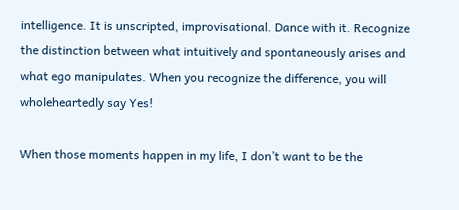intelligence. It is unscripted, improvisational. Dance with it. Recognize the distinction between what intuitively and spontaneously arises and what ego manipulates. When you recognize the difference, you will wholeheartedly say Yes!

When those moments happen in my life, I don’t want to be the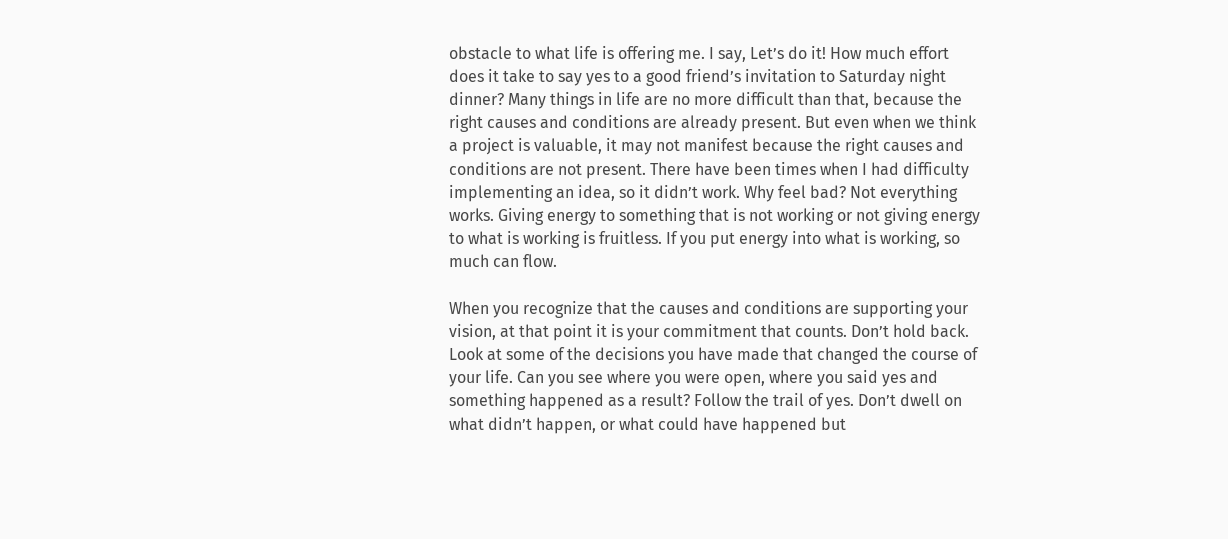obstacle to what life is offering me. I say, Let’s do it! How much effort does it take to say yes to a good friend’s invitation to Saturday night dinner? Many things in life are no more difficult than that, because the right causes and conditions are already present. But even when we think a project is valuable, it may not manifest because the right causes and conditions are not present. There have been times when I had difficulty implementing an idea, so it didn’t work. Why feel bad? Not everything works. Giving energy to something that is not working or not giving energy to what is working is fruitless. If you put energy into what is working, so much can flow.

When you recognize that the causes and conditions are supporting your vision, at that point it is your commitment that counts. Don’t hold back. Look at some of the decisions you have made that changed the course of your life. Can you see where you were open, where you said yes and something happened as a result? Follow the trail of yes. Don’t dwell on what didn’t happen, or what could have happened but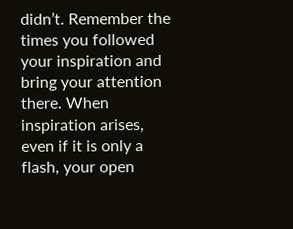didn’t. Remember the times you followed your inspiration and bring your attention there. When inspiration arises, even if it is only a flash, your open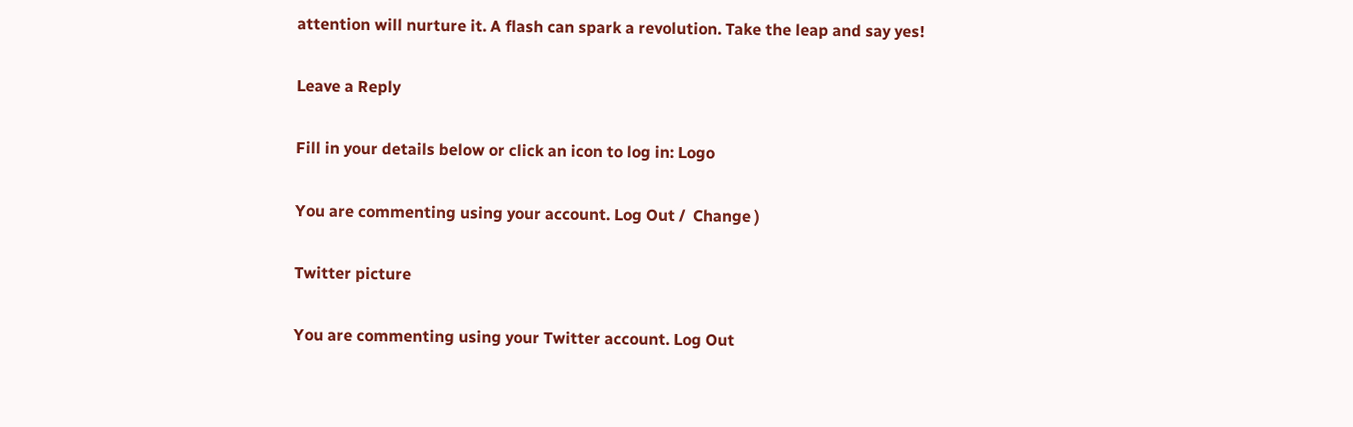attention will nurture it. A flash can spark a revolution. Take the leap and say yes!

Leave a Reply

Fill in your details below or click an icon to log in: Logo

You are commenting using your account. Log Out /  Change )

Twitter picture

You are commenting using your Twitter account. Log Out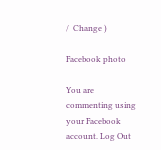/  Change )

Facebook photo

You are commenting using your Facebook account. Log Out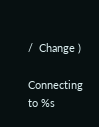/  Change )

Connecting to %s